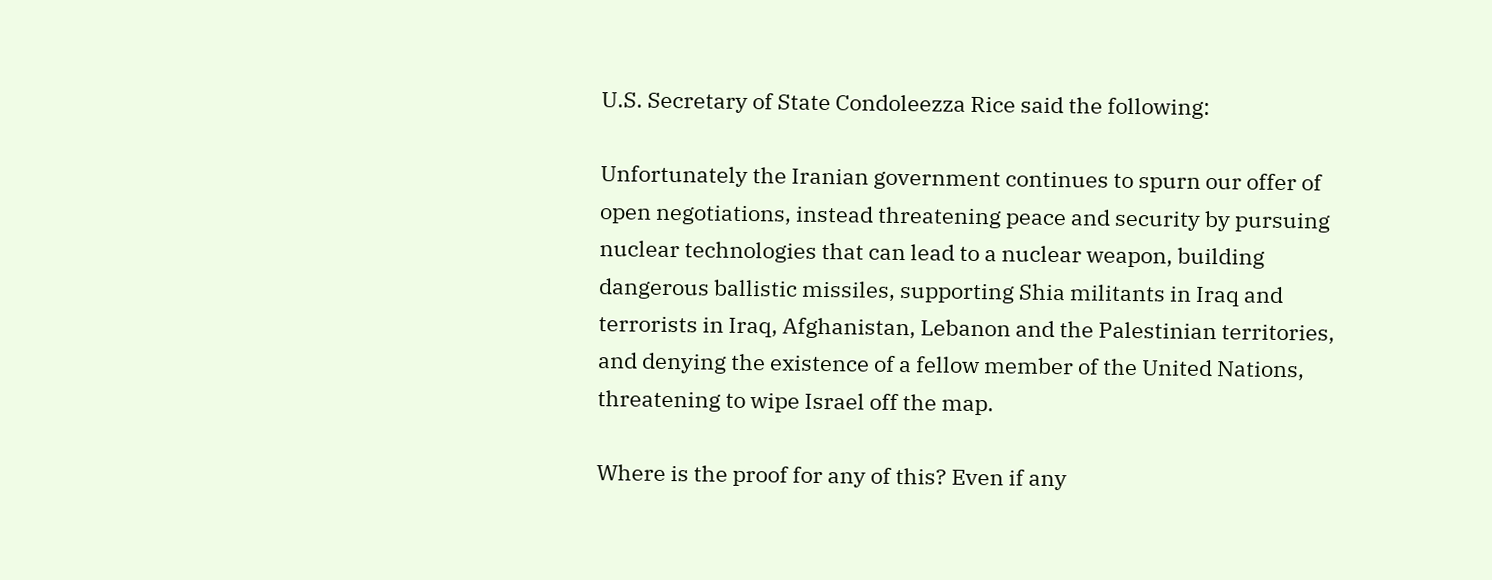U.S. Secretary of State Condoleezza Rice said the following:

Unfortunately the Iranian government continues to spurn our offer of open negotiations, instead threatening peace and security by pursuing nuclear technologies that can lead to a nuclear weapon, building dangerous ballistic missiles, supporting Shia militants in Iraq and terrorists in Iraq, Afghanistan, Lebanon and the Palestinian territories, and denying the existence of a fellow member of the United Nations, threatening to wipe Israel off the map.

Where is the proof for any of this? Even if any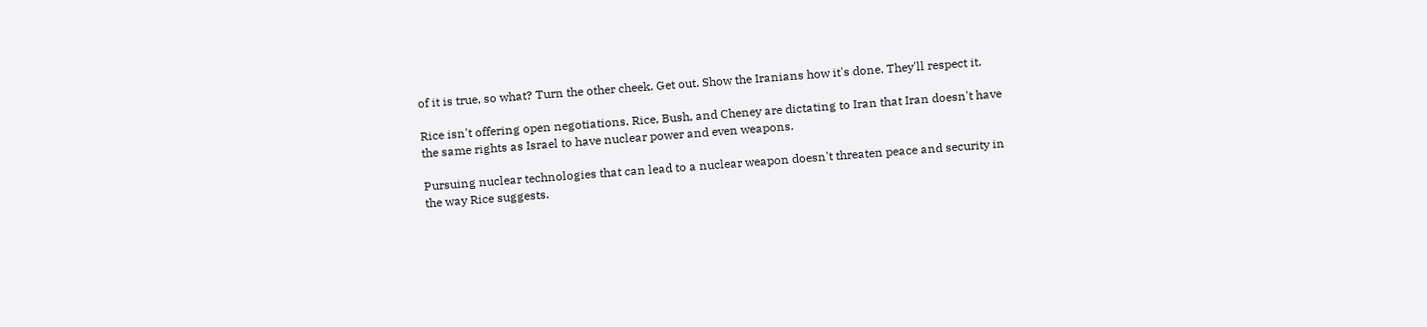of it is true, so what? Turn the other cheek. Get out. Show the Iranians how it's done. They'll respect it.

Rice isn't offering open negotiations. Rice, Bush, and Cheney are dictating to Iran that Iran doesn't have the same rights as Israel to have nuclear power and even weapons.

Pursuing nuclear technologies that can lead to a nuclear weapon doesn't threaten peace and security in the way Rice suggests.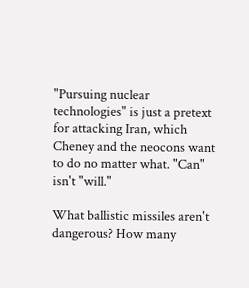"Pursuing nuclear technologies" is just a pretext for attacking Iran, which Cheney and the neocons want to do no matter what. "Can" isn't "will."

What ballistic missiles aren't dangerous? How many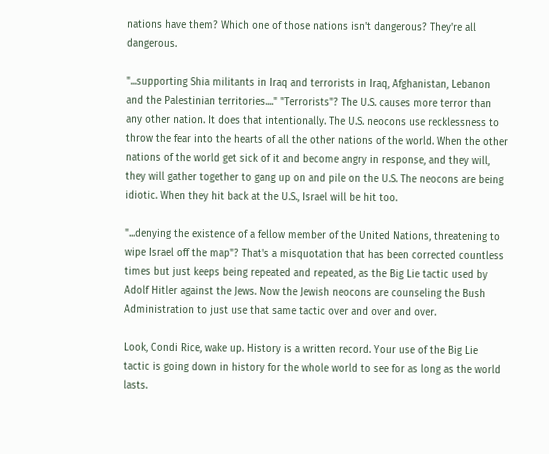nations have them? Which one of those nations isn't dangerous? They're all dangerous.

"...supporting Shia militants in Iraq and terrorists in Iraq, Afghanistan, Lebanon and the Palestinian territories...." "Terrorists"? The U.S. causes more terror than any other nation. It does that intentionally. The U.S. neocons use recklessness to throw the fear into the hearts of all the other nations of the world. When the other nations of the world get sick of it and become angry in response, and they will, they will gather together to gang up on and pile on the U.S. The neocons are being idiotic. When they hit back at the U.S., Israel will be hit too.

"...denying the existence of a fellow member of the United Nations, threatening to wipe Israel off the map"? That's a misquotation that has been corrected countless times but just keeps being repeated and repeated, as the Big Lie tactic used by Adolf Hitler against the Jews. Now the Jewish neocons are counseling the Bush Administration to just use that same tactic over and over and over.

Look, Condi Rice, wake up. History is a written record. Your use of the Big Lie tactic is going down in history for the whole world to see for as long as the world lasts.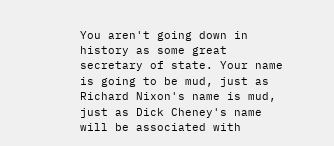You aren't going down in history as some great secretary of state. Your name is going to be mud, just as Richard Nixon's name is mud, just as Dick Cheney's name will be associated with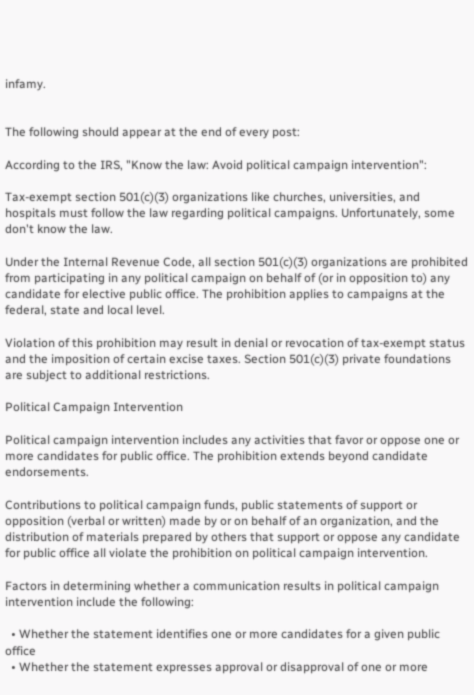infamy.


The following should appear at the end of every post:

According to the IRS, "Know the law: Avoid political campaign intervention":

Tax-exempt section 501(c)(3) organizations like churches, universities, and hospitals must follow the law regarding political campaigns. Unfortunately, some don't know the law.

Under the Internal Revenue Code, all section 501(c)(3) organizations are prohibited from participating in any political campaign on behalf of (or in opposition to) any candidate for elective public office. The prohibition applies to campaigns at the federal, state and local level.

Violation of this prohibition may result in denial or revocation of tax-exempt status and the imposition of certain excise taxes. Section 501(c)(3) private foundations are subject to additional restrictions.

Political Campaign Intervention

Political campaign intervention includes any activities that favor or oppose one or more candidates for public office. The prohibition extends beyond candidate endorsements.

Contributions to political campaign funds, public statements of support or opposition (verbal or written) made by or on behalf of an organization, and the distribution of materials prepared by others that support or oppose any candidate for public office all violate the prohibition on political campaign intervention.

Factors in determining whether a communication results in political campaign intervention include the following:

  • Whether the statement identifies one or more candidates for a given public office
  • Whether the statement expresses approval or disapproval of one or more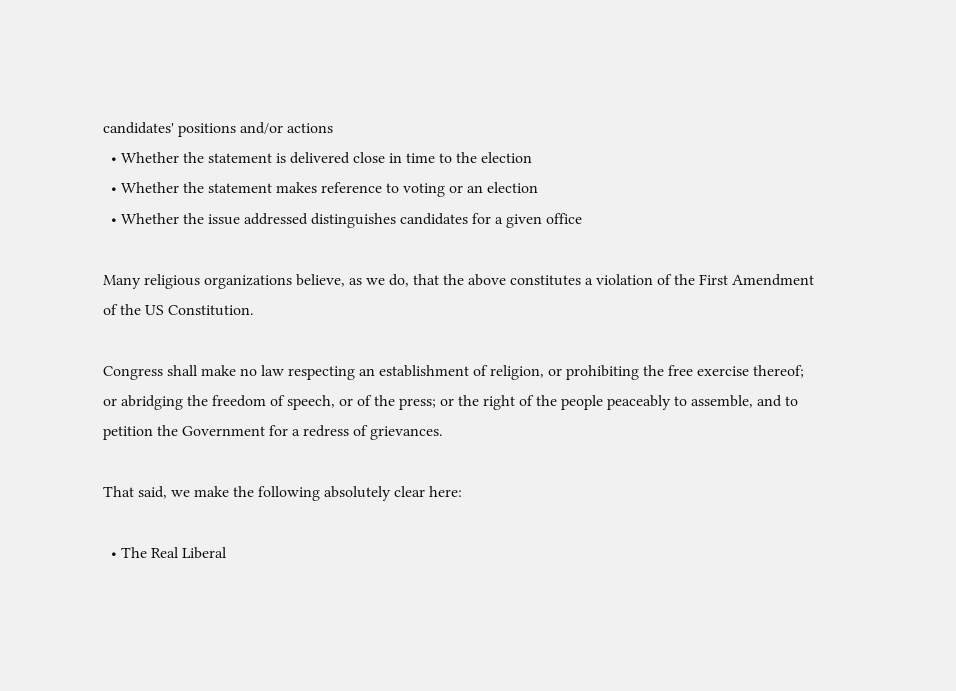candidates' positions and/or actions
  • Whether the statement is delivered close in time to the election
  • Whether the statement makes reference to voting or an election
  • Whether the issue addressed distinguishes candidates for a given office

Many religious organizations believe, as we do, that the above constitutes a violation of the First Amendment of the US Constitution.

Congress shall make no law respecting an establishment of religion, or prohibiting the free exercise thereof; or abridging the freedom of speech, or of the press; or the right of the people peaceably to assemble, and to petition the Government for a redress of grievances.

That said, we make the following absolutely clear here:

  • The Real Liberal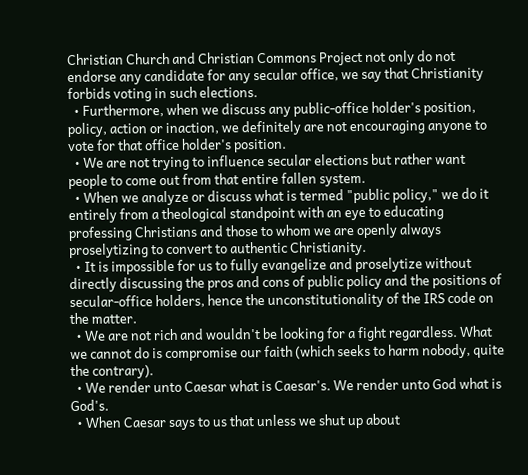Christian Church and Christian Commons Project not only do not endorse any candidate for any secular office, we say that Christianity forbids voting in such elections.
  • Furthermore, when we discuss any public-office holder's position, policy, action or inaction, we definitely are not encouraging anyone to vote for that office holder's position.
  • We are not trying to influence secular elections but rather want people to come out from that entire fallen system.
  • When we analyze or discuss what is termed "public policy," we do it entirely from a theological standpoint with an eye to educating professing Christians and those to whom we are openly always proselytizing to convert to authentic Christianity.
  • It is impossible for us to fully evangelize and proselytize without directly discussing the pros and cons of public policy and the positions of secular-office holders, hence the unconstitutionality of the IRS code on the matter.
  • We are not rich and wouldn't be looking for a fight regardless. What we cannot do is compromise our faith (which seeks to harm nobody, quite the contrary).
  • We render unto Caesar what is Caesar's. We render unto God what is God's.
  • When Caesar says to us that unless we shut up about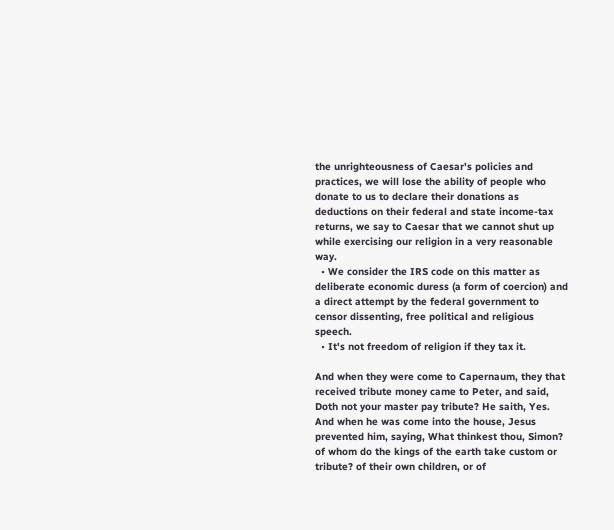the unrighteousness of Caesar's policies and practices, we will lose the ability of people who donate to us to declare their donations as deductions on their federal and state income-tax returns, we say to Caesar that we cannot shut up while exercising our religion in a very reasonable way.
  • We consider the IRS code on this matter as deliberate economic duress (a form of coercion) and a direct attempt by the federal government to censor dissenting, free political and religious speech.
  • It's not freedom of religion if they tax it.

And when they were come to Capernaum, they that received tribute money came to Peter, and said, Doth not your master pay tribute? He saith, Yes. And when he was come into the house, Jesus prevented him, saying, What thinkest thou, Simon? of whom do the kings of the earth take custom or tribute? of their own children, or of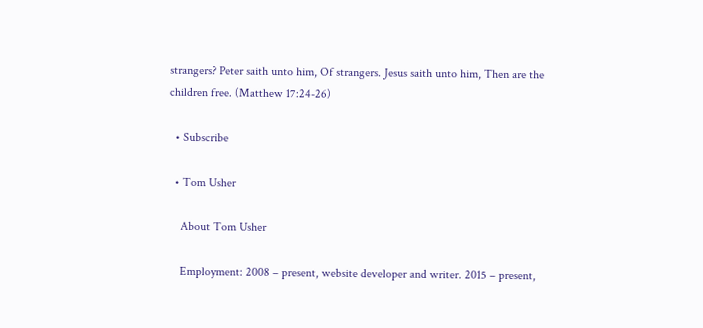strangers? Peter saith unto him, Of strangers. Jesus saith unto him, Then are the children free. (Matthew 17:24-26)

  • Subscribe

  • Tom Usher

    About Tom Usher

    Employment: 2008 – present, website developer and writer. 2015 – present,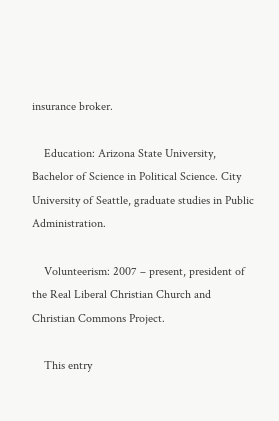insurance broker.

    Education: Arizona State University, Bachelor of Science in Political Science. City University of Seattle, graduate studies in Public Administration.

    Volunteerism: 2007 – present, president of the Real Liberal Christian Church and Christian Commons Project.

    This entry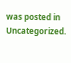was posted in Uncategorized.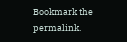Bookmark the permalink.